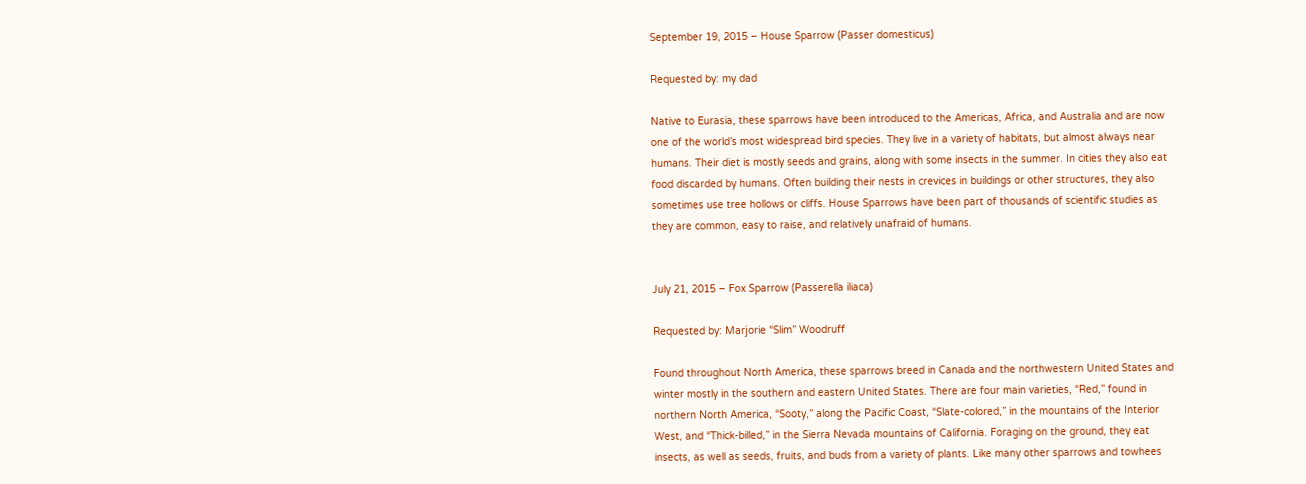September 19, 2015 – House Sparrow (Passer domesticus)

Requested by: my dad

Native to Eurasia, these sparrows have been introduced to the Americas, Africa, and Australia and are now one of the world’s most widespread bird species. They live in a variety of habitats, but almost always near humans. Their diet is mostly seeds and grains, along with some insects in the summer. In cities they also eat food discarded by humans. Often building their nests in crevices in buildings or other structures, they also sometimes use tree hollows or cliffs. House Sparrows have been part of thousands of scientific studies as they are common, easy to raise, and relatively unafraid of humans.


July 21, 2015 – Fox Sparrow (Passerella iliaca)

Requested by: Marjorie “Slim” Woodruff

Found throughout North America, these sparrows breed in Canada and the northwestern United States and winter mostly in the southern and eastern United States. There are four main varieties, “Red,” found in northern North America, “Sooty,” along the Pacific Coast, “Slate-colored,” in the mountains of the Interior West, and “Thick-billed,” in the Sierra Nevada mountains of California. Foraging on the ground, they eat insects, as well as seeds, fruits, and buds from a variety of plants. Like many other sparrows and towhees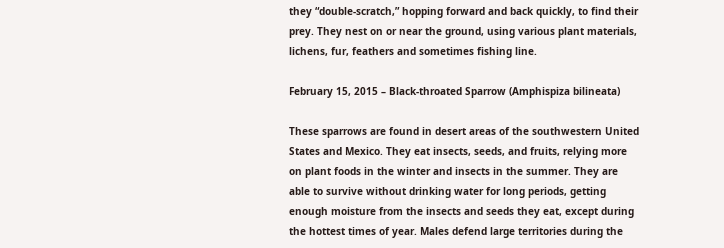they “double-scratch,” hopping forward and back quickly, to find their prey. They nest on or near the ground, using various plant materials, lichens, fur, feathers and sometimes fishing line.

February 15, 2015 – Black-throated Sparrow (Amphispiza bilineata)

These sparrows are found in desert areas of the southwestern United States and Mexico. They eat insects, seeds, and fruits, relying more on plant foods in the winter and insects in the summer. They are able to survive without drinking water for long periods, getting enough moisture from the insects and seeds they eat, except during the hottest times of year. Males defend large territories during the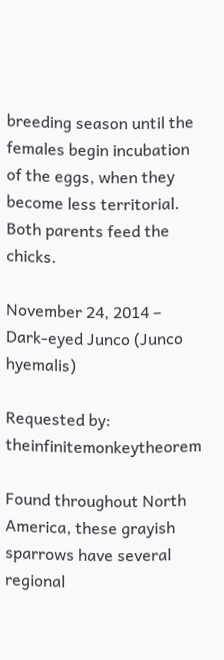breeding season until the females begin incubation of the eggs, when they become less territorial. Both parents feed the chicks.

November 24, 2014 – Dark-eyed Junco (Junco hyemalis)

Requested by: theinfinitemonkeytheorem

Found throughout North America, these grayish sparrows have several regional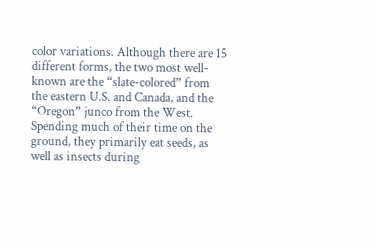color variations. Although there are 15 different forms, the two most well-known are the “slate-colored” from the eastern U.S. and Canada, and the “Oregon” junco from the West. Spending much of their time on the ground, they primarily eat seeds, as well as insects during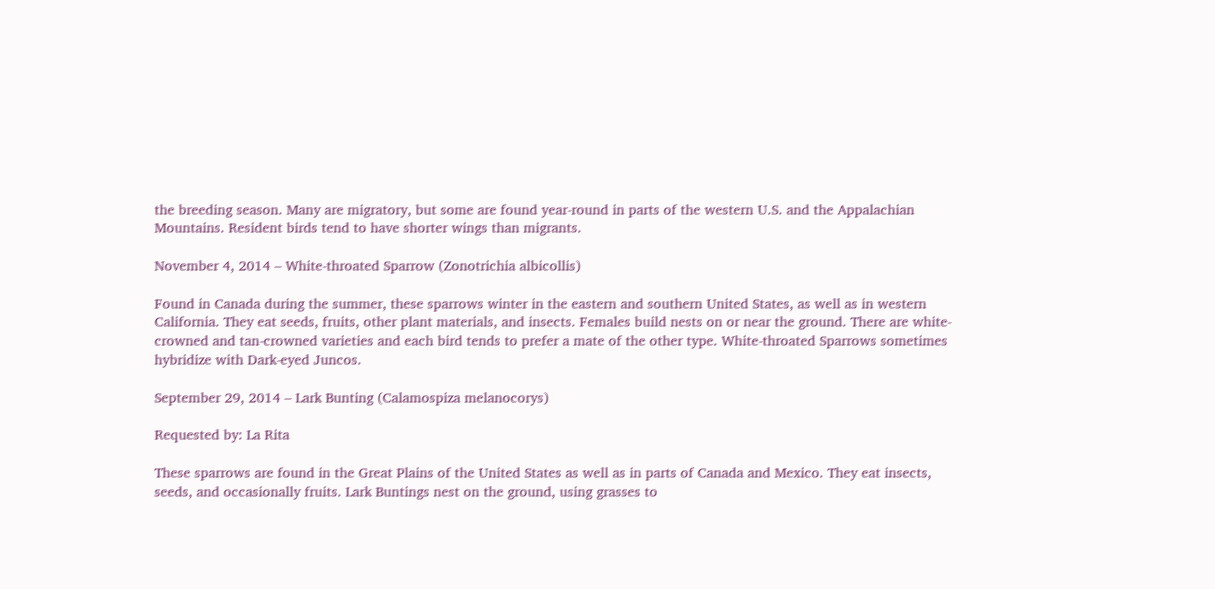the breeding season. Many are migratory, but some are found year-round in parts of the western U.S. and the Appalachian Mountains. Resident birds tend to have shorter wings than migrants.

November 4, 2014 – White-throated Sparrow (Zonotrichia albicollis)

Found in Canada during the summer, these sparrows winter in the eastern and southern United States, as well as in western California. They eat seeds, fruits, other plant materials, and insects. Females build nests on or near the ground. There are white-crowned and tan-crowned varieties and each bird tends to prefer a mate of the other type. White-throated Sparrows sometimes hybridize with Dark-eyed Juncos.

September 29, 2014 – Lark Bunting (Calamospiza melanocorys)

Requested by: La Rita

These sparrows are found in the Great Plains of the United States as well as in parts of Canada and Mexico. They eat insects, seeds, and occasionally fruits. Lark Buntings nest on the ground, using grasses to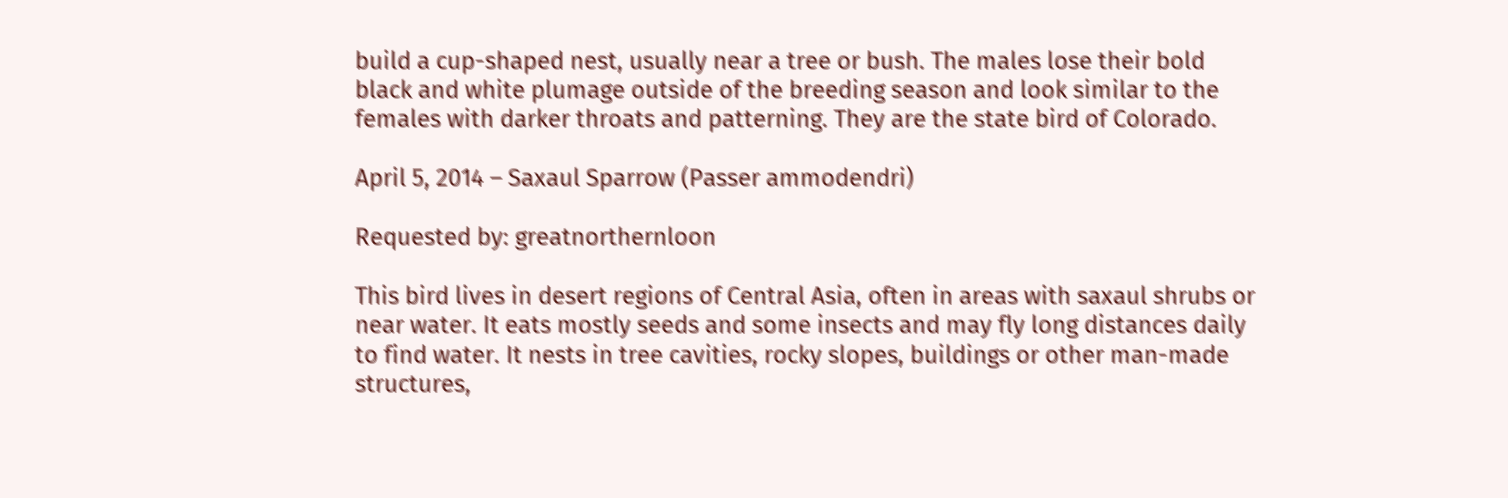build a cup-shaped nest, usually near a tree or bush. The males lose their bold black and white plumage outside of the breeding season and look similar to the females with darker throats and patterning. They are the state bird of Colorado.

April 5, 2014 – Saxaul Sparrow (Passer ammodendri)

Requested by: greatnorthernloon

This bird lives in desert regions of Central Asia, often in areas with saxaul shrubs or near water. It eats mostly seeds and some insects and may fly long distances daily to find water. It nests in tree cavities, rocky slopes, buildings or other man-made structures,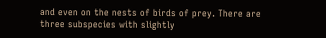and even on the nests of birds of prey. There are three subspecies with slightly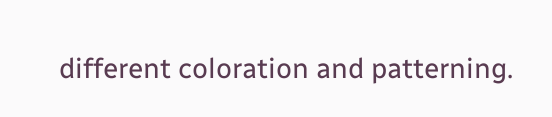different coloration and patterning.